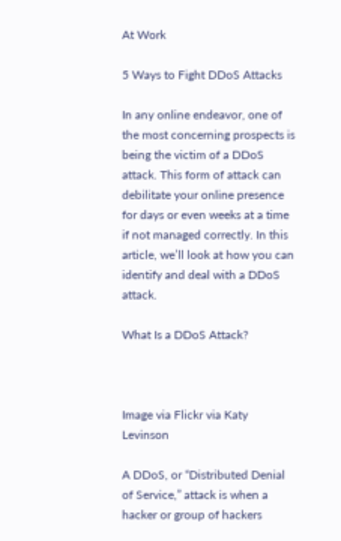At Work

5 Ways to Fight DDoS Attacks

In any online endeavor, one of the most concerning prospects is being the victim of a DDoS attack. This form of attack can debilitate your online presence for days or even weeks at a time if not managed correctly. In this article, we’ll look at how you can identify and deal with a DDoS attack.

What Is a DDoS Attack?



Image via Flickr via Katy Levinson

A DDoS, or “Distributed Denial of Service,” attack is when a hacker or group of hackers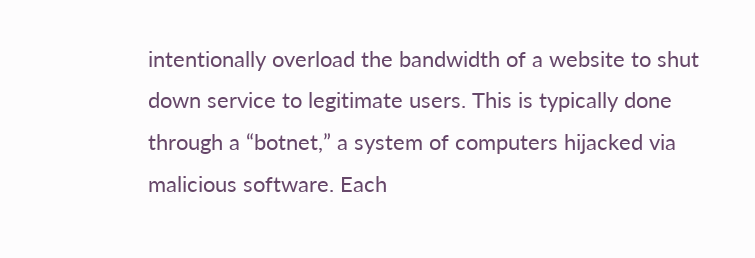intentionally overload the bandwidth of a website to shut down service to legitimate users. This is typically done through a “botnet,” a system of computers hijacked via malicious software. Each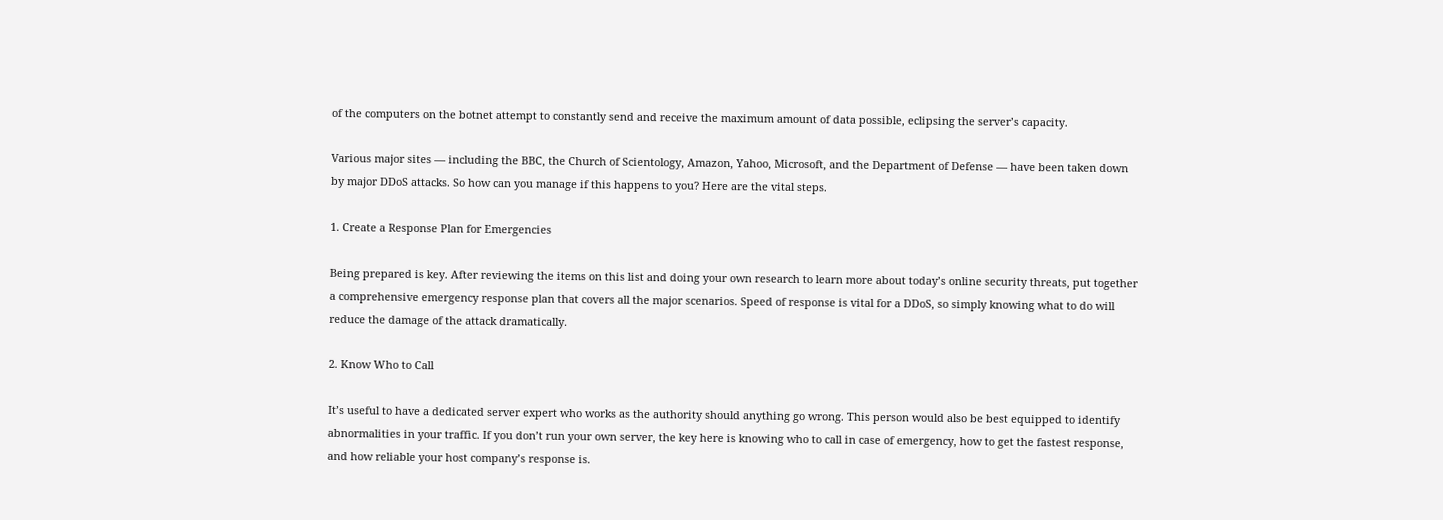of the computers on the botnet attempt to constantly send and receive the maximum amount of data possible, eclipsing the server’s capacity.

Various major sites — including the BBC, the Church of Scientology, Amazon, Yahoo, Microsoft, and the Department of Defense — have been taken down by major DDoS attacks. So how can you manage if this happens to you? Here are the vital steps.

1. Create a Response Plan for Emergencies

Being prepared is key. After reviewing the items on this list and doing your own research to learn more about today’s online security threats, put together a comprehensive emergency response plan that covers all the major scenarios. Speed of response is vital for a DDoS, so simply knowing what to do will reduce the damage of the attack dramatically.

2. Know Who to Call

It’s useful to have a dedicated server expert who works as the authority should anything go wrong. This person would also be best equipped to identify abnormalities in your traffic. If you don’t run your own server, the key here is knowing who to call in case of emergency, how to get the fastest response, and how reliable your host company’s response is.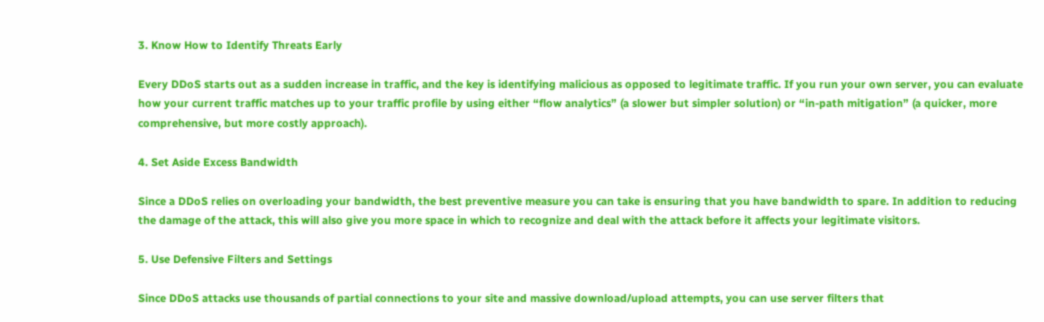3. Know How to Identify Threats Early

Every DDoS starts out as a sudden increase in traffic, and the key is identifying malicious as opposed to legitimate traffic. If you run your own server, you can evaluate how your current traffic matches up to your traffic profile by using either “flow analytics” (a slower but simpler solution) or “in-path mitigation” (a quicker, more comprehensive, but more costly approach).

4. Set Aside Excess Bandwidth

Since a DDoS relies on overloading your bandwidth, the best preventive measure you can take is ensuring that you have bandwidth to spare. In addition to reducing the damage of the attack, this will also give you more space in which to recognize and deal with the attack before it affects your legitimate visitors.

5. Use Defensive Filters and Settings

Since DDoS attacks use thousands of partial connections to your site and massive download/upload attempts, you can use server filters that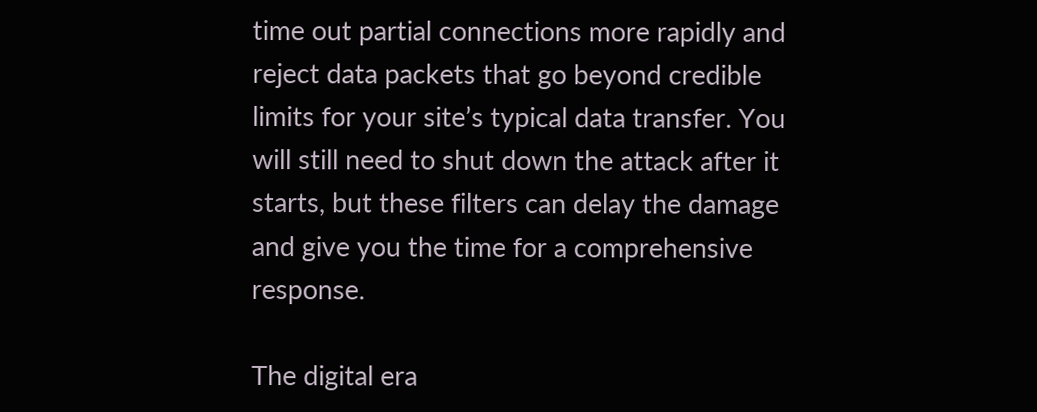time out partial connections more rapidly and reject data packets that go beyond credible limits for your site’s typical data transfer. You will still need to shut down the attack after it starts, but these filters can delay the damage and give you the time for a comprehensive response.

The digital era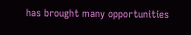has brought many opportunities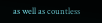as well as countless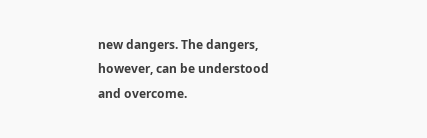new dangers. The dangers, however, can be understood and overcome.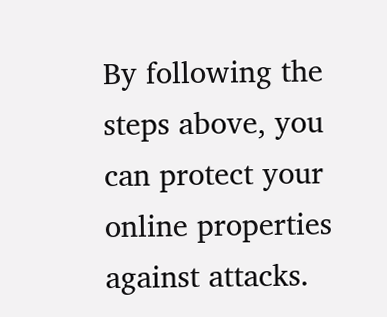By following the steps above, you can protect your online properties against attacks.